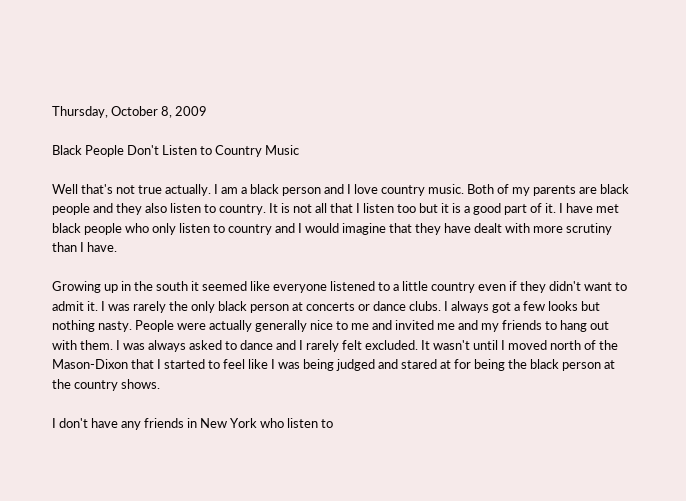Thursday, October 8, 2009

Black People Don't Listen to Country Music

Well that's not true actually. I am a black person and I love country music. Both of my parents are black people and they also listen to country. It is not all that I listen too but it is a good part of it. I have met black people who only listen to country and I would imagine that they have dealt with more scrutiny than I have.

Growing up in the south it seemed like everyone listened to a little country even if they didn't want to admit it. I was rarely the only black person at concerts or dance clubs. I always got a few looks but nothing nasty. People were actually generally nice to me and invited me and my friends to hang out with them. I was always asked to dance and I rarely felt excluded. It wasn't until I moved north of the Mason-Dixon that I started to feel like I was being judged and stared at for being the black person at the country shows.

I don't have any friends in New York who listen to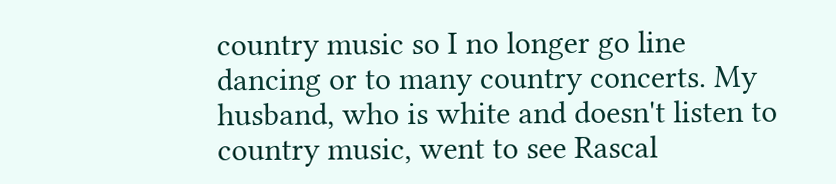country music so I no longer go line dancing or to many country concerts. My husband, who is white and doesn't listen to country music, went to see Rascal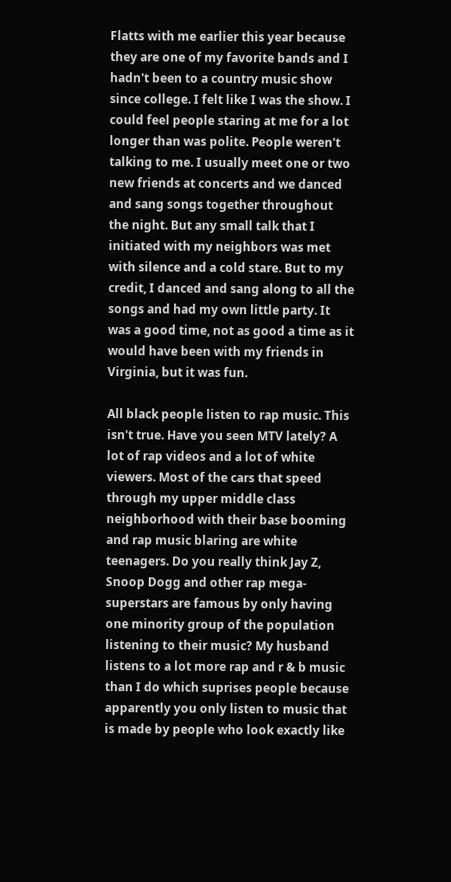Flatts with me earlier this year because they are one of my favorite bands and I hadn't been to a country music show since college. I felt like I was the show. I could feel people staring at me for a lot longer than was polite. People weren't talking to me. I usually meet one or two new friends at concerts and we danced and sang songs together throughout the night. But any small talk that I initiated with my neighbors was met with silence and a cold stare. But to my credit, I danced and sang along to all the songs and had my own little party. It was a good time, not as good a time as it would have been with my friends in Virginia, but it was fun.

All black people listen to rap music. This isn't true. Have you seen MTV lately? A lot of rap videos and a lot of white viewers. Most of the cars that speed through my upper middle class neighborhood with their base booming and rap music blaring are white teenagers. Do you really think Jay Z, Snoop Dogg and other rap mega-superstars are famous by only having one minority group of the population listening to their music? My husband listens to a lot more rap and r & b music than I do which suprises people because apparently you only listen to music that is made by people who look exactly like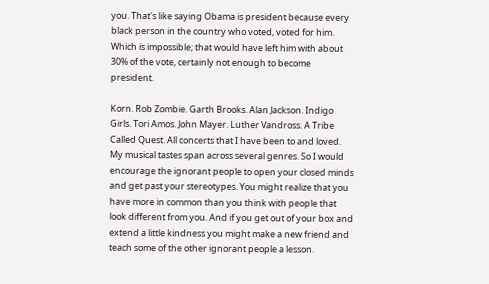you. That's like saying Obama is president because every black person in the country who voted, voted for him. Which is impossible; that would have left him with about 30% of the vote, certainly not enough to become president.

Korn. Rob Zombie. Garth Brooks. Alan Jackson. Indigo Girls. Tori Amos. John Mayer. Luther Vandross. A Tribe Called Quest. All concerts that I have been to and loved. My musical tastes span across several genres. So I would encourage the ignorant people to open your closed minds and get past your stereotypes. You might realize that you have more in common than you think with people that look different from you. And if you get out of your box and extend a little kindness you might make a new friend and teach some of the other ignorant people a lesson.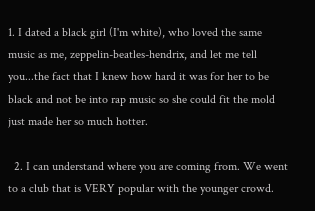1. I dated a black girl (I'm white), who loved the same music as me, zeppelin-beatles-hendrix, and let me tell you...the fact that I knew how hard it was for her to be black and not be into rap music so she could fit the mold just made her so much hotter.

  2. I can understand where you are coming from. We went to a club that is VERY popular with the younger crowd.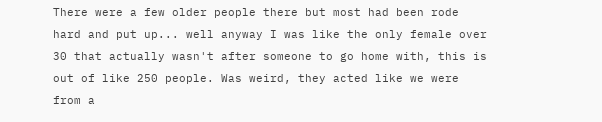There were a few older people there but most had been rode hard and put up... well anyway I was like the only female over 30 that actually wasn't after someone to go home with, this is out of like 250 people. Was weird, they acted like we were from a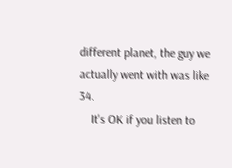different planet, the guy we actually went with was like 34.
    It's OK if you listen to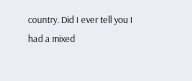country. Did I ever tell you I had a mixed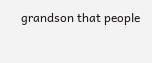grandson that people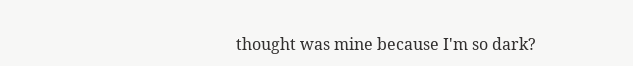thought was mine because I'm so dark?